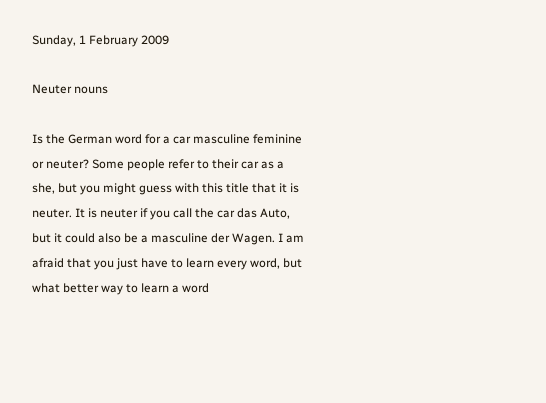Sunday, 1 February 2009

Neuter nouns

Is the German word for a car masculine feminine or neuter? Some people refer to their car as a she, but you might guess with this title that it is neuter. It is neuter if you call the car das Auto, but it could also be a masculine der Wagen. I am afraid that you just have to learn every word, but what better way to learn a word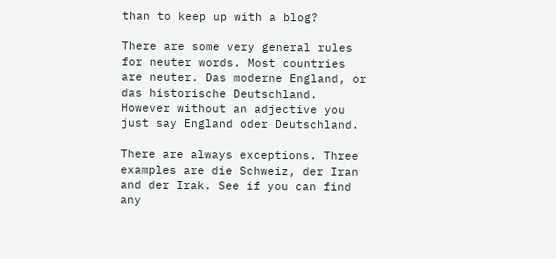than to keep up with a blog?

There are some very general rules for neuter words. Most countries are neuter. Das moderne England, or das historische Deutschland. However without an adjective you just say England oder Deutschland.

There are always exceptions. Three examples are die Schweiz, der Iran and der Irak. See if you can find any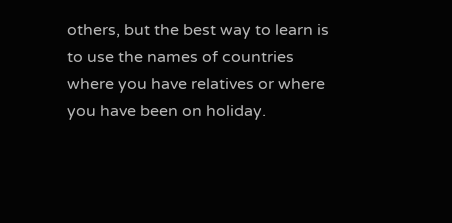others, but the best way to learn is to use the names of countries where you have relatives or where you have been on holiday.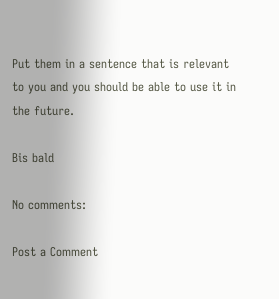Put them in a sentence that is relevant to you and you should be able to use it in the future.

Bis bald

No comments:

Post a Comment